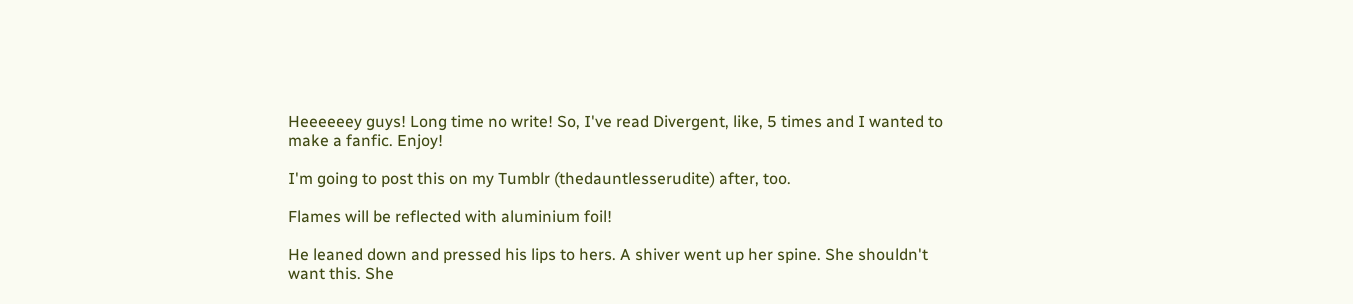Heeeeeey guys! Long time no write! So, I've read Divergent, like, 5 times and I wanted to make a fanfic. Enjoy!

I'm going to post this on my Tumblr (thedauntlesserudite) after, too.

Flames will be reflected with aluminium foil!

He leaned down and pressed his lips to hers. A shiver went up her spine. She shouldn't want this. She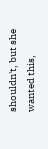shouldn't, but she wanted this,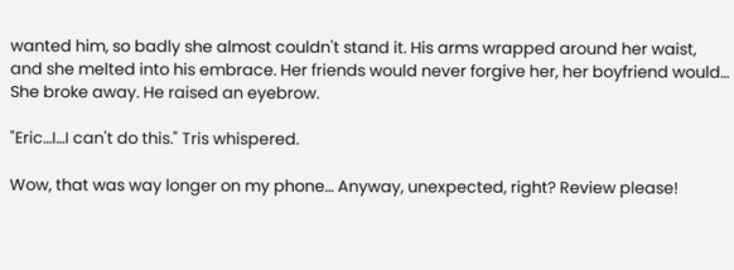wanted him, so badly she almost couldn't stand it. His arms wrapped around her waist, and she melted into his embrace. Her friends would never forgive her, her boyfriend would… She broke away. He raised an eyebrow.

"Eric…I…I can't do this." Tris whispered.

Wow, that was way longer on my phone… Anyway, unexpected, right? Review please!